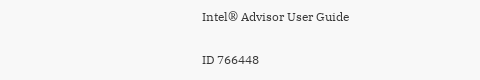Intel® Advisor User Guide

ID 766448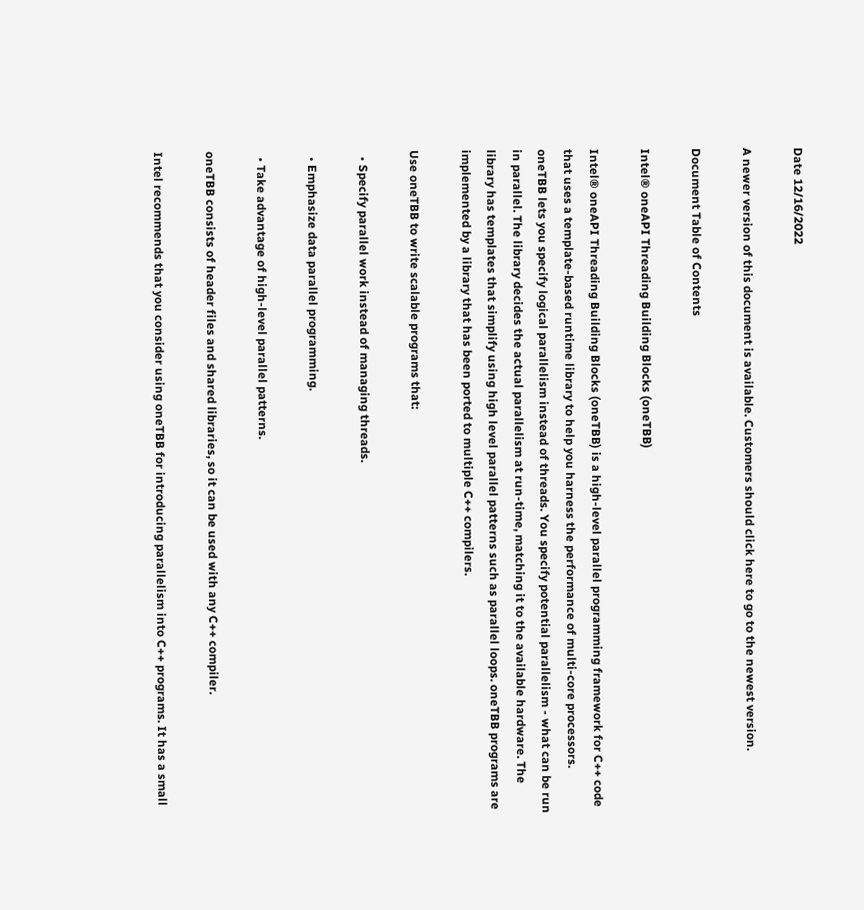Date 12/16/2022

A newer version of this document is available. Customers should click here to go to the newest version.

Document Table of Contents

Intel® oneAPI Threading Building Blocks (oneTBB)

Intel® oneAPI Threading Building Blocks (oneTBB) is a high-level parallel programming framework for C++ code that uses a template-based runtime library to help you harness the performance of multi-core processors. oneTBB lets you specify logical parallelism instead of threads. You specify potential parallelism - what can be run in parallel. The library decides the actual parallelism at run-time, matching it to the available hardware. The library has templates that simplify using high level parallel patterns such as parallel loops. oneTBB programs are implemented by a library that has been ported to multiple C++ compilers.

Use oneTBB to write scalable programs that:

  • Specify parallel work instead of managing threads.

  • Emphasize data parallel programming.

  • Take advantage of high-level parallel patterns.

oneTBB consists of header files and shared libraries, so it can be used with any C++ compiler.

Intel recommends that you consider using oneTBB for introducing parallelism into C++ programs. It has a small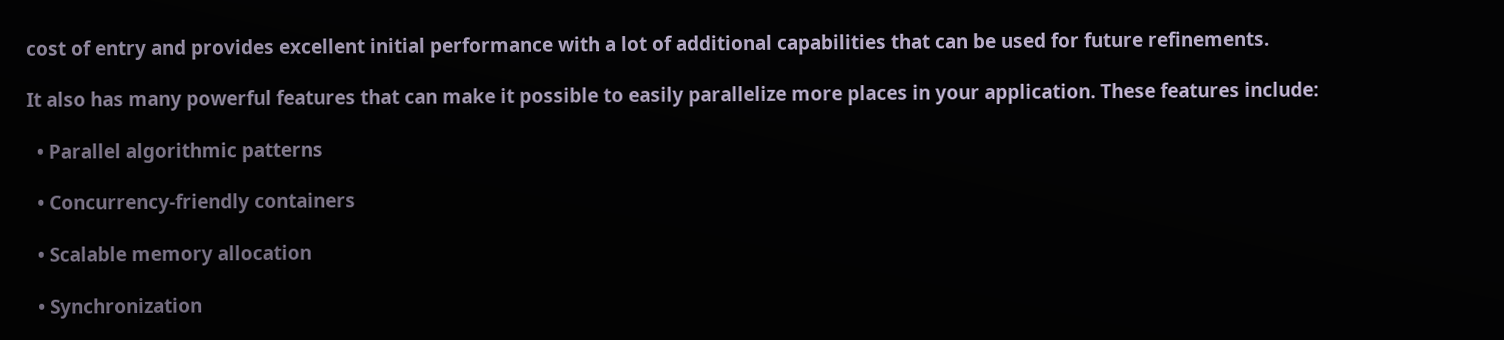cost of entry and provides excellent initial performance with a lot of additional capabilities that can be used for future refinements.

It also has many powerful features that can make it possible to easily parallelize more places in your application. These features include:

  • Parallel algorithmic patterns

  • Concurrency-friendly containers

  • Scalable memory allocation

  • Synchronization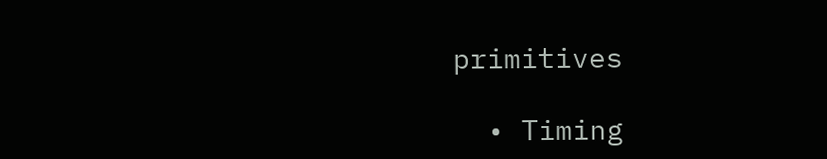primitives

  • Timing